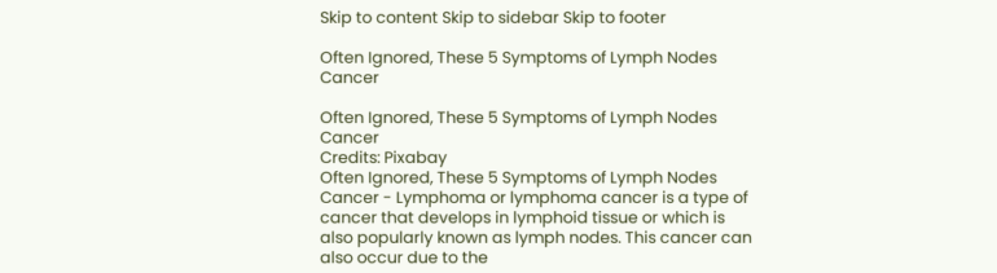Skip to content Skip to sidebar Skip to footer

Often Ignored, These 5 Symptoms of Lymph Nodes Cancer

Often Ignored, These 5 Symptoms of Lymph Nodes Cancer
Credits: Pixabay
Often Ignored, These 5 Symptoms of Lymph Nodes Cancer - Lymphoma or lymphoma cancer is a type of cancer that develops in lymphoid tissue or which is also popularly known as lymph nodes. This cancer can also occur due to the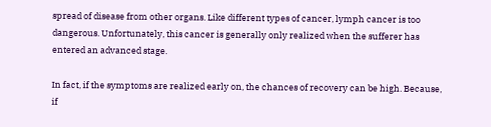spread of disease from other organs. Like different types of cancer, lymph cancer is too dangerous. Unfortunately, this cancer is generally only realized when the sufferer has entered an advanced stage.

In fact, if the symptoms are realized early on, the chances of recovery can be high. Because, if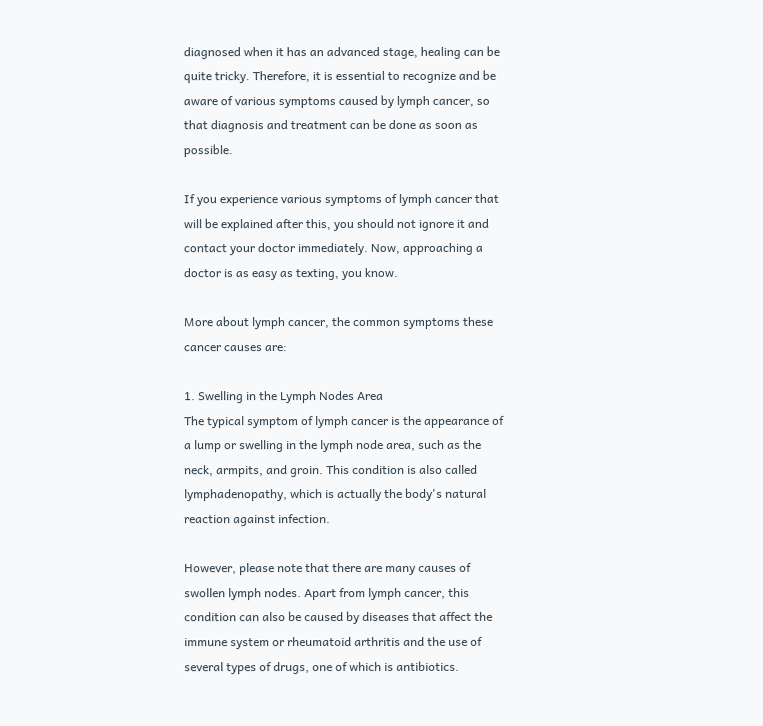diagnosed when it has an advanced stage, healing can be quite tricky. Therefore, it is essential to recognize and be aware of various symptoms caused by lymph cancer, so that diagnosis and treatment can be done as soon as possible.

If you experience various symptoms of lymph cancer that will be explained after this, you should not ignore it and contact your doctor immediately. Now, approaching a doctor is as easy as texting, you know.

More about lymph cancer, the common symptoms these cancer causes are:

1. Swelling in the Lymph Nodes Area
The typical symptom of lymph cancer is the appearance of a lump or swelling in the lymph node area, such as the neck, armpits, and groin. This condition is also called lymphadenopathy, which is actually the body's natural reaction against infection.

However, please note that there are many causes of swollen lymph nodes. Apart from lymph cancer, this condition can also be caused by diseases that affect the immune system or rheumatoid arthritis and the use of several types of drugs, one of which is antibiotics.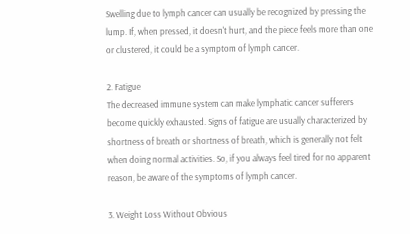Swelling due to lymph cancer can usually be recognized by pressing the lump. If, when pressed, it doesn't hurt, and the piece feels more than one or clustered, it could be a symptom of lymph cancer.

2. Fatigue
The decreased immune system can make lymphatic cancer sufferers become quickly exhausted. Signs of fatigue are usually characterized by shortness of breath or shortness of breath, which is generally not felt when doing normal activities. So, if you always feel tired for no apparent reason, be aware of the symptoms of lymph cancer.

3. Weight Loss Without Obvious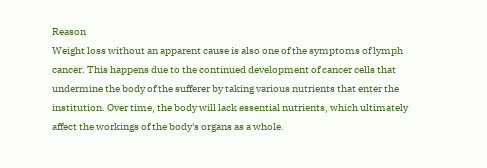Reason
Weight loss without an apparent cause is also one of the symptoms of lymph cancer. This happens due to the continued development of cancer cells that undermine the body of the sufferer by taking various nutrients that enter the institution. Over time, the body will lack essential nutrients, which ultimately affect the workings of the body's organs as a whole.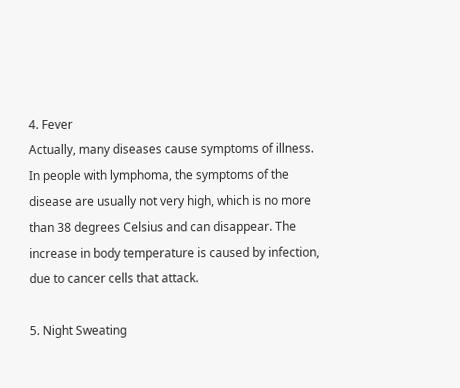4. Fever
Actually, many diseases cause symptoms of illness. In people with lymphoma, the symptoms of the disease are usually not very high, which is no more than 38 degrees Celsius and can disappear. The increase in body temperature is caused by infection, due to cancer cells that attack.

5. Night Sweating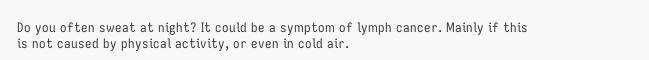Do you often sweat at night? It could be a symptom of lymph cancer. Mainly if this is not caused by physical activity, or even in cold air.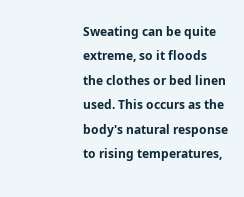Sweating can be quite extreme, so it floods the clothes or bed linen used. This occurs as the body's natural response to rising temperatures,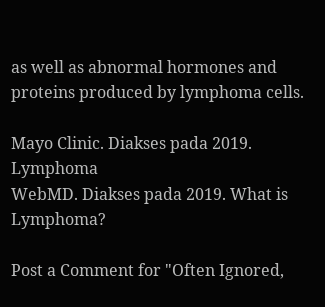as well as abnormal hormones and proteins produced by lymphoma cells.

Mayo Clinic. Diakses pada 2019. Lymphoma
WebMD. Diakses pada 2019. What is Lymphoma?

Post a Comment for "Often Ignored,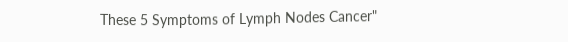These 5 Symptoms of Lymph Nodes Cancer"